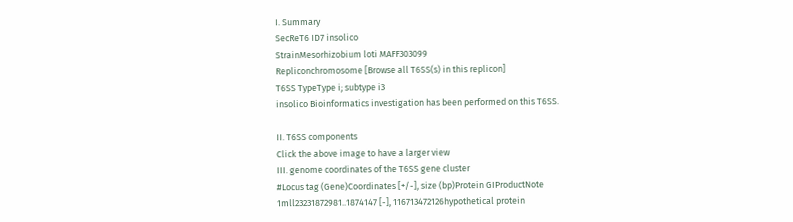I. Summary
SecReT6 ID7 insolico
StrainMesorhizobium loti MAFF303099
Repliconchromosome [Browse all T6SS(s) in this replicon]
T6SS TypeType i; subtype i3
insolico Bioinformatics investigation has been performed on this T6SS.

II. T6SS components
Click the above image to have a larger view
III. genome coordinates of the T6SS gene cluster
#Locus tag (Gene)Coordinates [+/-], size (bp)Protein GIProductNote
1mll23231872981..1874147 [-], 116713472126hypothetical protein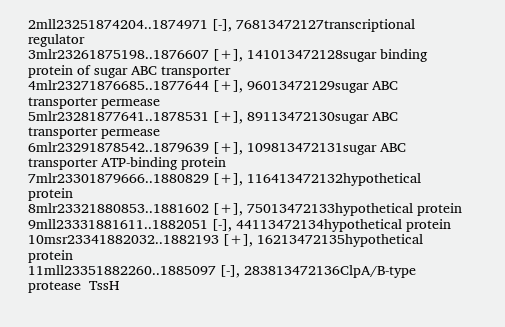2mll23251874204..1874971 [-], 76813472127transcriptional regulator
3mlr23261875198..1876607 [+], 141013472128sugar binding protein of sugar ABC transporter
4mlr23271876685..1877644 [+], 96013472129sugar ABC transporter permease
5mlr23281877641..1878531 [+], 89113472130sugar ABC transporter permease
6mlr23291878542..1879639 [+], 109813472131sugar ABC transporter ATP-binding protein
7mlr23301879666..1880829 [+], 116413472132hypothetical protein
8mlr23321880853..1881602 [+], 75013472133hypothetical protein
9mll23331881611..1882051 [-], 44113472134hypothetical protein
10msr23341882032..1882193 [+], 16213472135hypothetical protein
11mll23351882260..1885097 [-], 283813472136ClpA/B-type protease  TssH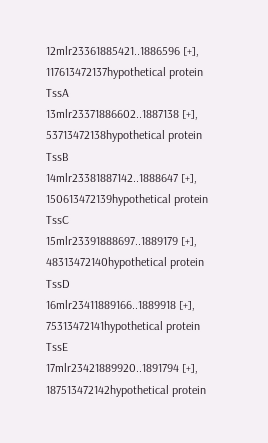12mlr23361885421..1886596 [+], 117613472137hypothetical protein  TssA
13mlr23371886602..1887138 [+], 53713472138hypothetical protein  TssB
14mlr23381887142..1888647 [+], 150613472139hypothetical protein  TssC
15mlr23391888697..1889179 [+], 48313472140hypothetical protein  TssD
16mlr23411889166..1889918 [+], 75313472141hypothetical protein  TssE
17mlr23421889920..1891794 [+], 187513472142hypothetical protein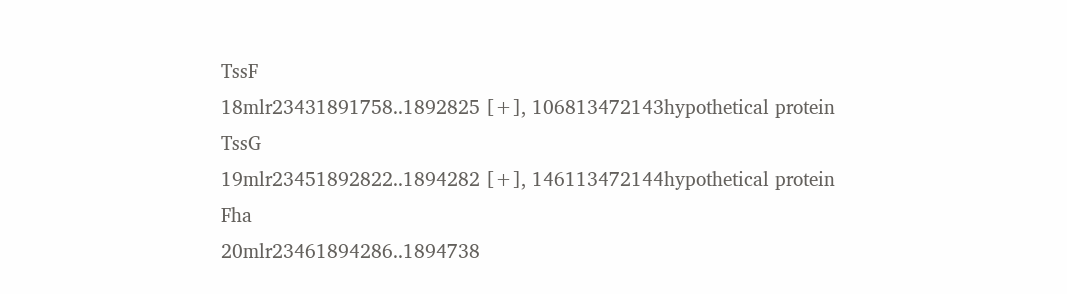TssF
18mlr23431891758..1892825 [+], 106813472143hypothetical protein  TssG
19mlr23451892822..1894282 [+], 146113472144hypothetical protein  Fha
20mlr23461894286..1894738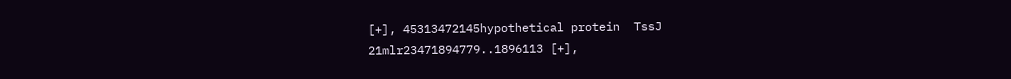[+], 45313472145hypothetical protein  TssJ
21mlr23471894779..1896113 [+],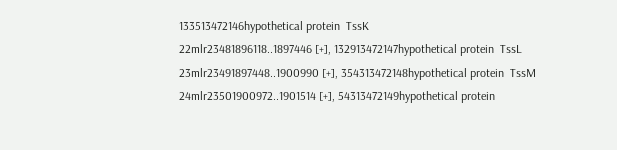133513472146hypothetical protein  TssK
22mlr23481896118..1897446 [+], 132913472147hypothetical protein  TssL
23mlr23491897448..1900990 [+], 354313472148hypothetical protein  TssM
24mlr23501900972..1901514 [+], 54313472149hypothetical protein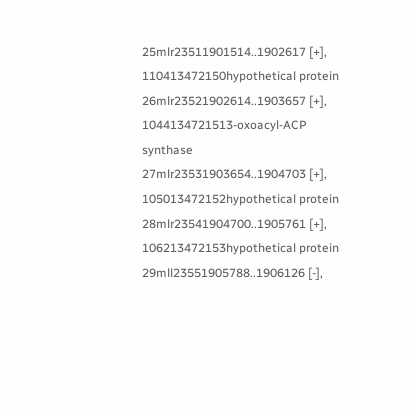25mlr23511901514..1902617 [+], 110413472150hypothetical protein
26mlr23521902614..1903657 [+], 1044134721513-oxoacyl-ACP synthase
27mlr23531903654..1904703 [+], 105013472152hypothetical protein
28mlr23541904700..1905761 [+], 106213472153hypothetical protein
29mll23551905788..1906126 [-],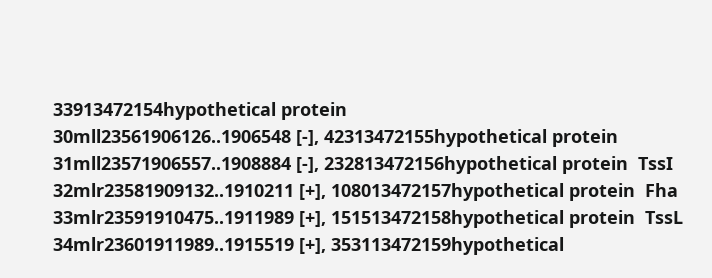33913472154hypothetical protein
30mll23561906126..1906548 [-], 42313472155hypothetical protein
31mll23571906557..1908884 [-], 232813472156hypothetical protein  TssI
32mlr23581909132..1910211 [+], 108013472157hypothetical protein  Fha
33mlr23591910475..1911989 [+], 151513472158hypothetical protein  TssL
34mlr23601911989..1915519 [+], 353113472159hypothetical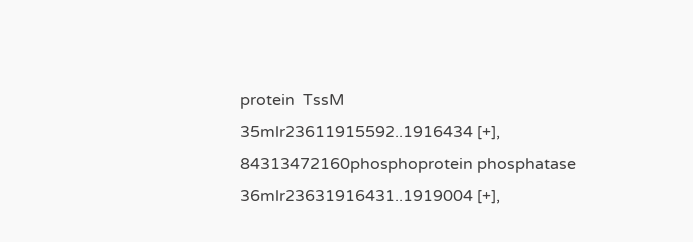protein  TssM
35mlr23611915592..1916434 [+], 84313472160phosphoprotein phosphatase
36mlr23631916431..1919004 [+],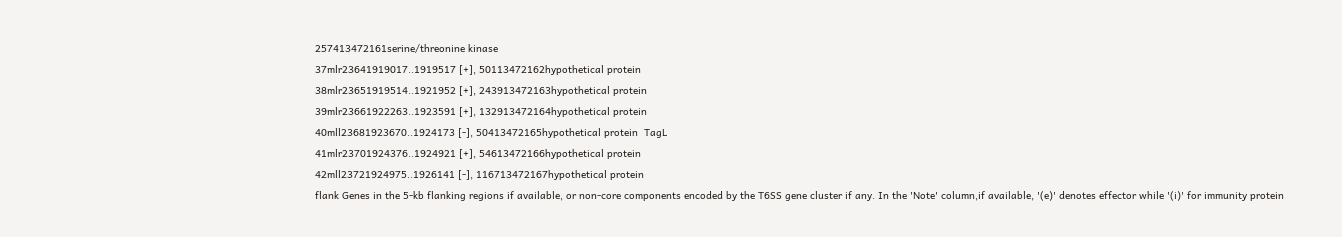257413472161serine/threonine kinase
37mlr23641919017..1919517 [+], 50113472162hypothetical protein
38mlr23651919514..1921952 [+], 243913472163hypothetical protein
39mlr23661922263..1923591 [+], 132913472164hypothetical protein
40mll23681923670..1924173 [-], 50413472165hypothetical protein  TagL
41mlr23701924376..1924921 [+], 54613472166hypothetical protein
42mll23721924975..1926141 [-], 116713472167hypothetical protein
flank Genes in the 5-kb flanking regions if available, or non-core components encoded by the T6SS gene cluster if any. In the 'Note' column,if available, '(e)' denotes effector while '(i)' for immunity protein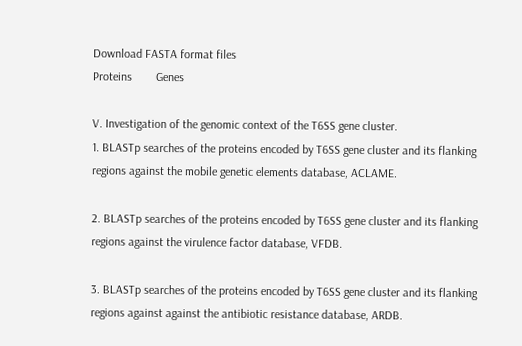Download FASTA format files
Proteins        Genes

V. Investigation of the genomic context of the T6SS gene cluster.
1. BLASTp searches of the proteins encoded by T6SS gene cluster and its flanking regions against the mobile genetic elements database, ACLAME.

2. BLASTp searches of the proteins encoded by T6SS gene cluster and its flanking regions against the virulence factor database, VFDB.

3. BLASTp searches of the proteins encoded by T6SS gene cluster and its flanking regions against against the antibiotic resistance database, ARDB.